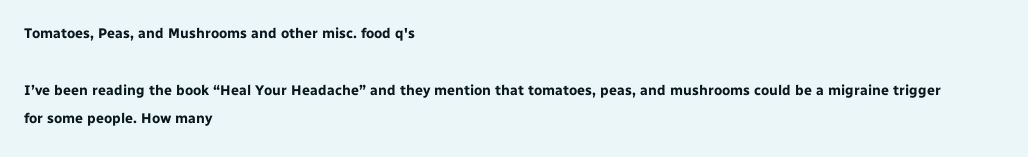Tomatoes, Peas, and Mushrooms and other misc. food q's

I’ve been reading the book “Heal Your Headache” and they mention that tomatoes, peas, and mushrooms could be a migraine trigger for some people. How many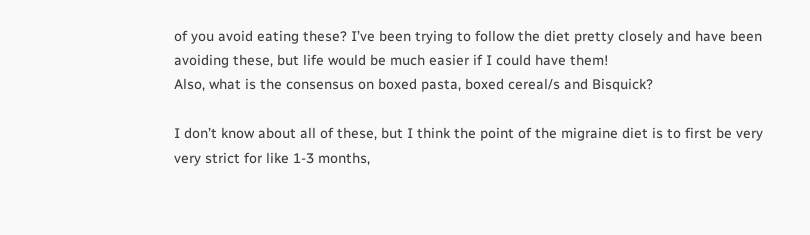of you avoid eating these? I’ve been trying to follow the diet pretty closely and have been avoiding these, but life would be much easier if I could have them!
Also, what is the consensus on boxed pasta, boxed cereal/s and Bisquick?

I don’t know about all of these, but I think the point of the migraine diet is to first be very very strict for like 1-3 months,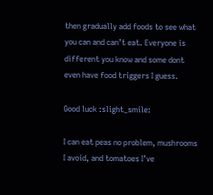then gradually add foods to see what you can and can’t eat. Everyone is different you know and some dont even have food triggers I guess.

Good luck :slight_smile:

I can eat peas no problem, mushrooms I avoid, and tomatoes I’ve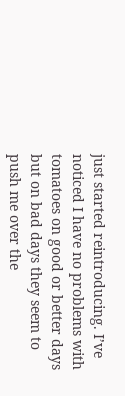just started reintroducing. I’ve noticed I have no problems with tomatoes on good or better days but on bad days they seem to push me over the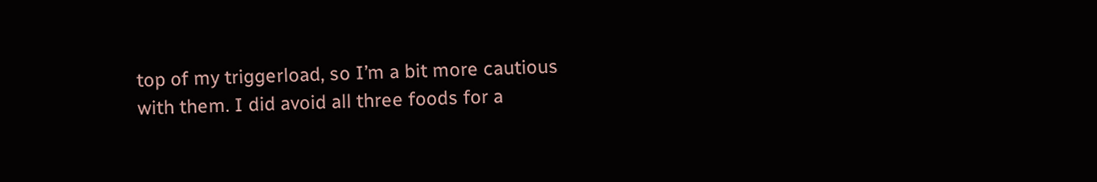top of my triggerload, so I’m a bit more cautious with them. I did avoid all three foods for a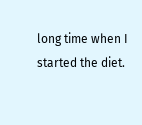long time when I started the diet.